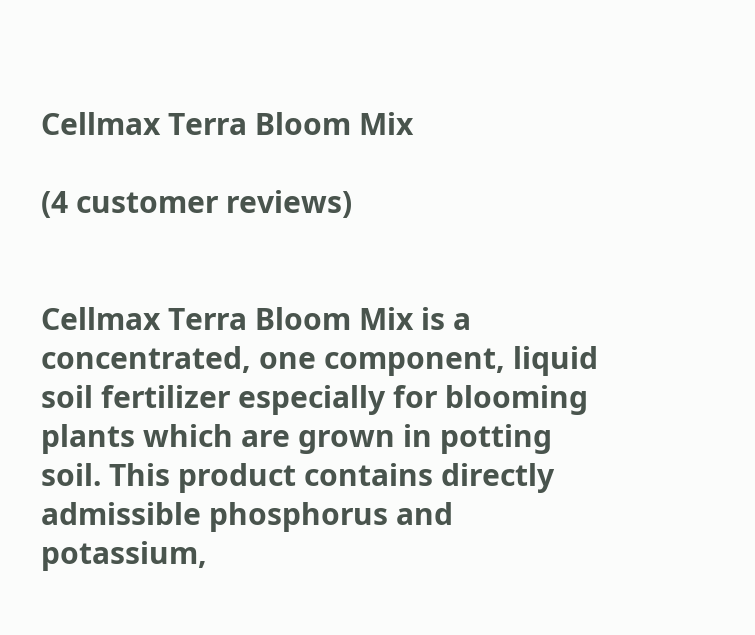Cellmax Terra Bloom Mix

(4 customer reviews)


Cellmax Terra Bloom Mix is a concentrated, one component, liquid soil fertilizer especially for blooming plants which are grown in potting soil. This product contains directly admissible phosphorus and potassium,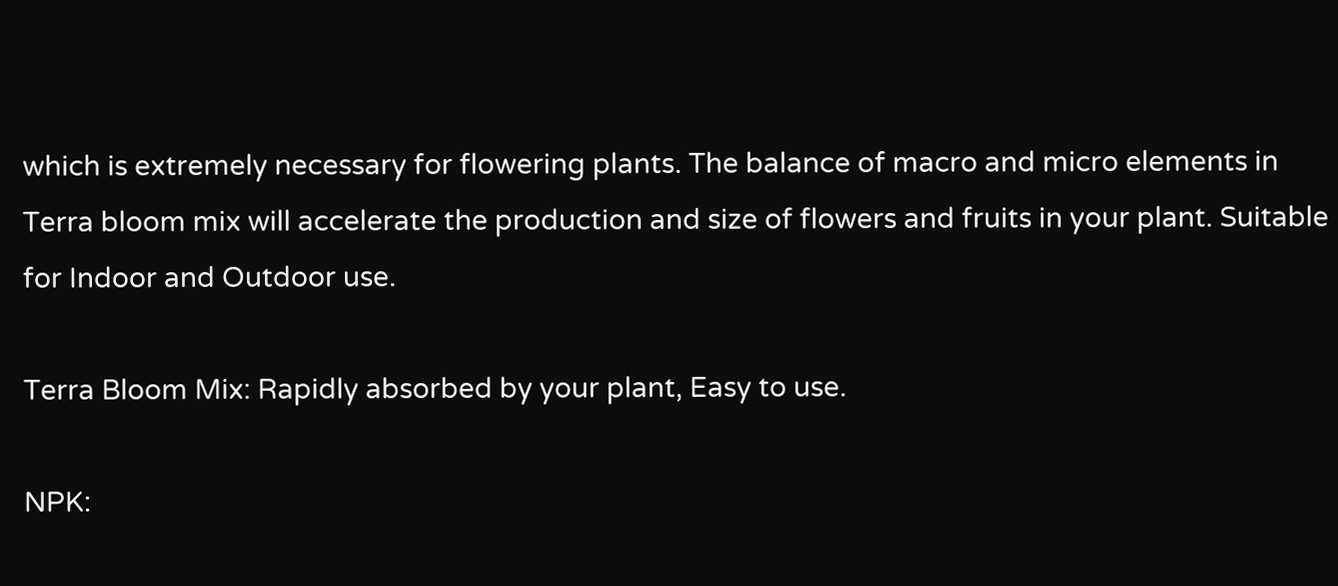which is extremely necessary for flowering plants. The balance of macro and micro elements in Terra bloom mix will accelerate the production and size of flowers and fruits in your plant. Suitable for Indoor and Outdoor use.

Terra Bloom Mix: Rapidly absorbed by your plant, Easy to use.

NPK: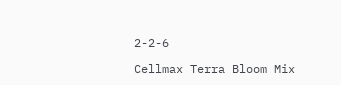2-2-6

Cellmax Terra Bloom Mix